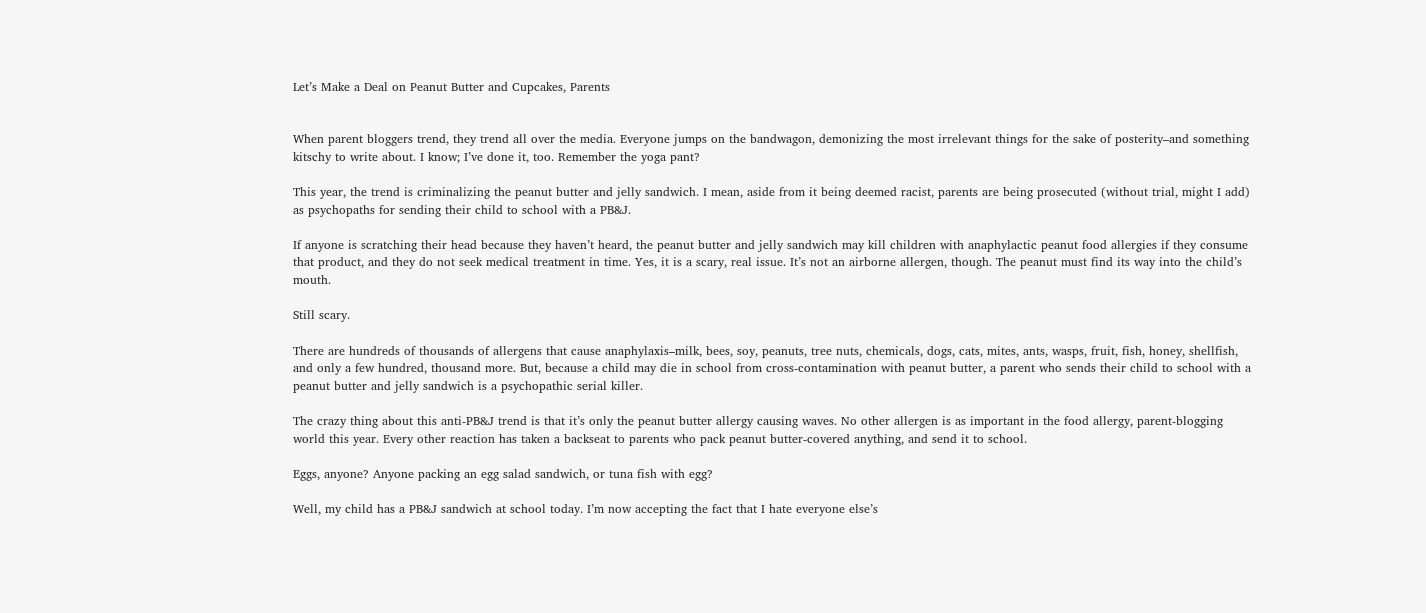Let’s Make a Deal on Peanut Butter and Cupcakes, Parents


When parent bloggers trend, they trend all over the media. Everyone jumps on the bandwagon, demonizing the most irrelevant things for the sake of posterity–and something kitschy to write about. I know; I’ve done it, too. Remember the yoga pant?

This year, the trend is criminalizing the peanut butter and jelly sandwich. I mean, aside from it being deemed racist, parents are being prosecuted (without trial, might I add) as psychopaths for sending their child to school with a PB&J.

If anyone is scratching their head because they haven’t heard, the peanut butter and jelly sandwich may kill children with anaphylactic peanut food allergies if they consume that product, and they do not seek medical treatment in time. Yes, it is a scary, real issue. It’s not an airborne allergen, though. The peanut must find its way into the child’s mouth.

Still scary.

There are hundreds of thousands of allergens that cause anaphylaxis–milk, bees, soy, peanuts, tree nuts, chemicals, dogs, cats, mites, ants, wasps, fruit, fish, honey, shellfish, and only a few hundred, thousand more. But, because a child may die in school from cross-contamination with peanut butter, a parent who sends their child to school with a peanut butter and jelly sandwich is a psychopathic serial killer.

The crazy thing about this anti-PB&J trend is that it’s only the peanut butter allergy causing waves. No other allergen is as important in the food allergy, parent-blogging world this year. Every other reaction has taken a backseat to parents who pack peanut butter-covered anything, and send it to school.

Eggs, anyone? Anyone packing an egg salad sandwich, or tuna fish with egg?

Well, my child has a PB&J sandwich at school today. I’m now accepting the fact that I hate everyone else’s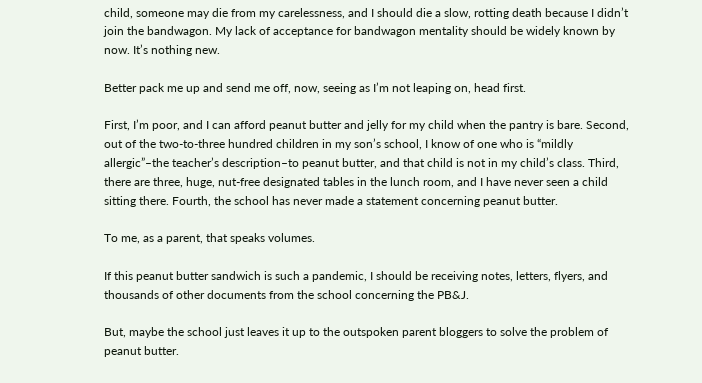child, someone may die from my carelessness, and I should die a slow, rotting death because I didn’t join the bandwagon. My lack of acceptance for bandwagon mentality should be widely known by now. It’s nothing new.

Better pack me up and send me off, now, seeing as I’m not leaping on, head first.

First, I’m poor, and I can afford peanut butter and jelly for my child when the pantry is bare. Second, out of the two-to-three hundred children in my son’s school, I know of one who is “mildly allergic”–the teacher’s description–to peanut butter, and that child is not in my child’s class. Third, there are three, huge, nut-free designated tables in the lunch room, and I have never seen a child sitting there. Fourth, the school has never made a statement concerning peanut butter.

To me, as a parent, that speaks volumes.

If this peanut butter sandwich is such a pandemic, I should be receiving notes, letters, flyers, and thousands of other documents from the school concerning the PB&J.

But, maybe the school just leaves it up to the outspoken parent bloggers to solve the problem of peanut butter.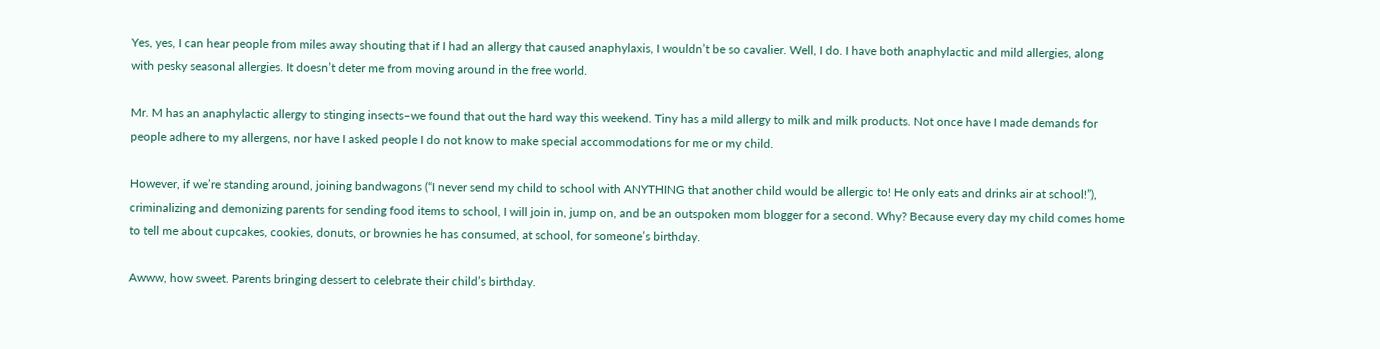Yes, yes, I can hear people from miles away shouting that if I had an allergy that caused anaphylaxis, I wouldn’t be so cavalier. Well, I do. I have both anaphylactic and mild allergies, along with pesky seasonal allergies. It doesn’t deter me from moving around in the free world.

Mr. M has an anaphylactic allergy to stinging insects–we found that out the hard way this weekend. Tiny has a mild allergy to milk and milk products. Not once have I made demands for people adhere to my allergens, nor have I asked people I do not know to make special accommodations for me or my child.

However, if we’re standing around, joining bandwagons (“I never send my child to school with ANYTHING that another child would be allergic to! He only eats and drinks air at school!”), criminalizing and demonizing parents for sending food items to school, I will join in, jump on, and be an outspoken mom blogger for a second. Why? Because every day my child comes home to tell me about cupcakes, cookies, donuts, or brownies he has consumed, at school, for someone’s birthday.

Awww, how sweet. Parents bringing dessert to celebrate their child’s birthday.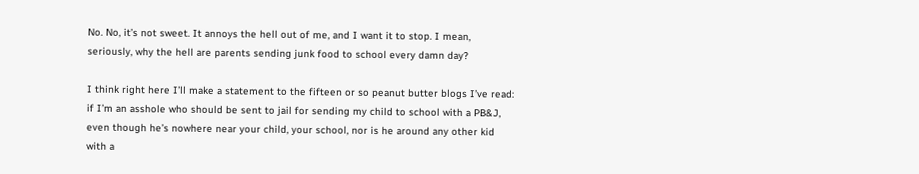No. No, it’s not sweet. It annoys the hell out of me, and I want it to stop. I mean, seriously, why the hell are parents sending junk food to school every damn day?

I think right here I’ll make a statement to the fifteen or so peanut butter blogs I’ve read: if I’m an asshole who should be sent to jail for sending my child to school with a PB&J, even though he’s nowhere near your child, your school, nor is he around any other kid with a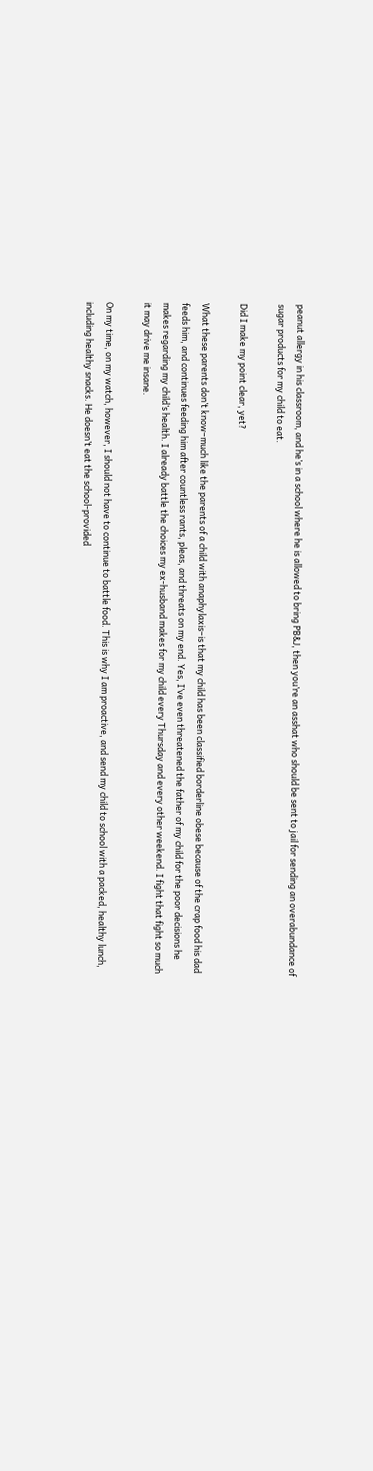peanut allergy in his classroom, and he’s in a school where he is allowed to bring PB&J, then you’re an asshat who should be sent to jail for sending an overabundance of sugar products for my child to eat.

Did I make my point clear, yet?

What these parents don’t know–much like the parents of a child with anaphylaxis–is that my child has been classified borderline obese because of the crap food his dad feeds him, and continues feeding him after countless rants, pleas, and threats on my end. Yes, I’ve even threatened the father of my child for the poor decisions he makes regarding my child’s health. I already battle the choices my ex-husband makes for my child every Thursday and every other weekend. I fight that fight so much it may drive me insane.

On my time, on my watch, however, I should not have to continue to battle food. This is why I am proactive, and send my child to school with a packed, healthy lunch, including healthy snacks. He doesn’t eat the school-provided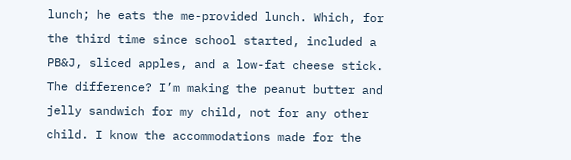lunch; he eats the me-provided lunch. Which, for the third time since school started, included a PB&J, sliced apples, and a low-fat cheese stick. The difference? I’m making the peanut butter and jelly sandwich for my child, not for any other child. I know the accommodations made for the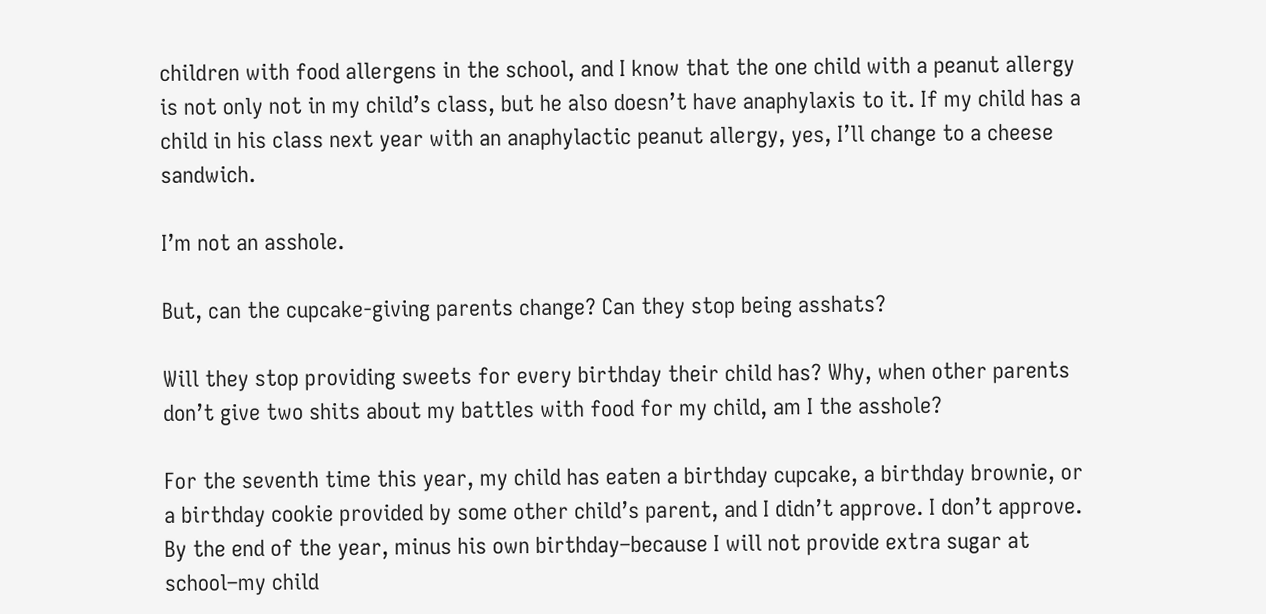children with food allergens in the school, and I know that the one child with a peanut allergy is not only not in my child’s class, but he also doesn’t have anaphylaxis to it. If my child has a child in his class next year with an anaphylactic peanut allergy, yes, I’ll change to a cheese sandwich.

I’m not an asshole.

But, can the cupcake-giving parents change? Can they stop being asshats?

Will they stop providing sweets for every birthday their child has? Why, when other parents don’t give two shits about my battles with food for my child, am I the asshole?

For the seventh time this year, my child has eaten a birthday cupcake, a birthday brownie, or a birthday cookie provided by some other child’s parent, and I didn’t approve. I don’t approve. By the end of the year, minus his own birthday–because I will not provide extra sugar at school–my child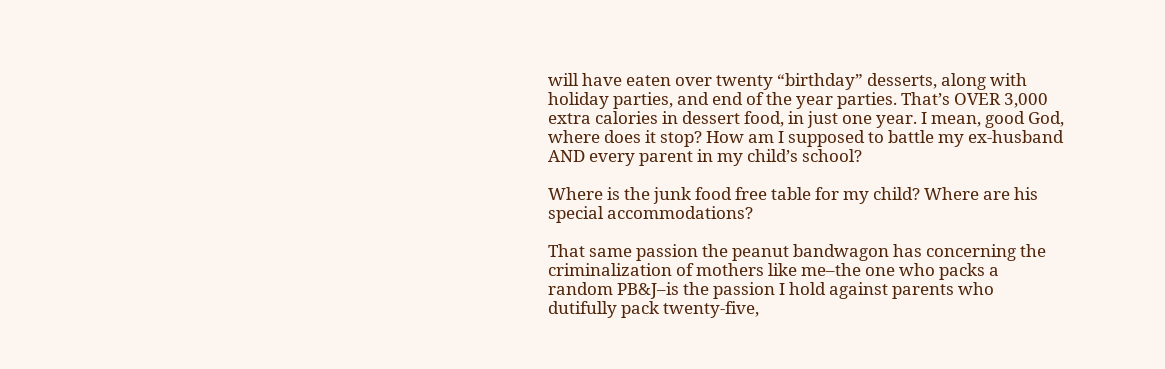will have eaten over twenty “birthday” desserts, along with holiday parties, and end of the year parties. That’s OVER 3,000 extra calories in dessert food, in just one year. I mean, good God, where does it stop? How am I supposed to battle my ex-husband AND every parent in my child’s school?

Where is the junk food free table for my child? Where are his special accommodations?

That same passion the peanut bandwagon has concerning the criminalization of mothers like me–the one who packs a random PB&J–is the passion I hold against parents who dutifully pack twenty-five,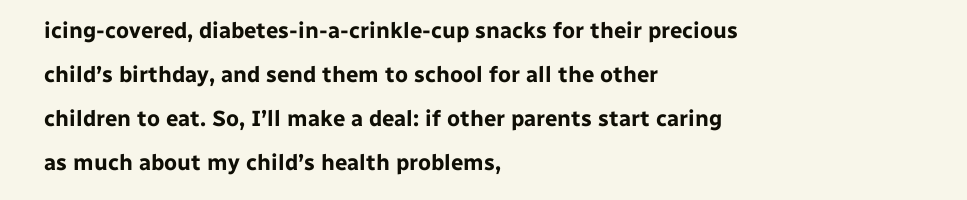icing-covered, diabetes-in-a-crinkle-cup snacks for their precious child’s birthday, and send them to school for all the other children to eat. So, I’ll make a deal: if other parents start caring as much about my child’s health problems,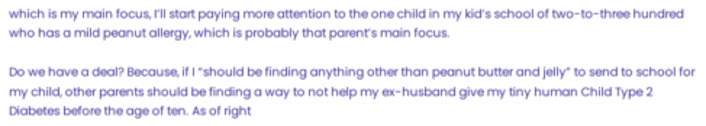which is my main focus, I’ll start paying more attention to the one child in my kid’s school of two-to-three hundred who has a mild peanut allergy, which is probably that parent’s main focus.

Do we have a deal? Because, if I “should be finding anything other than peanut butter and jelly” to send to school for my child, other parents should be finding a way to not help my ex-husband give my tiny human Child Type 2 Diabetes before the age of ten. As of right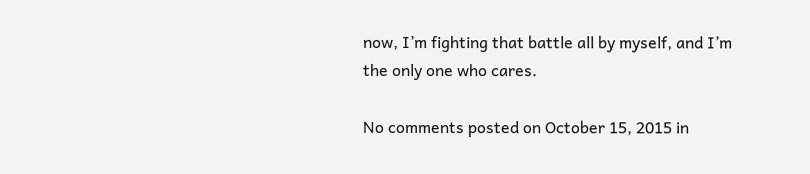now, I’m fighting that battle all by myself, and I’m the only one who cares.

No comments posted on October 15, 2015 in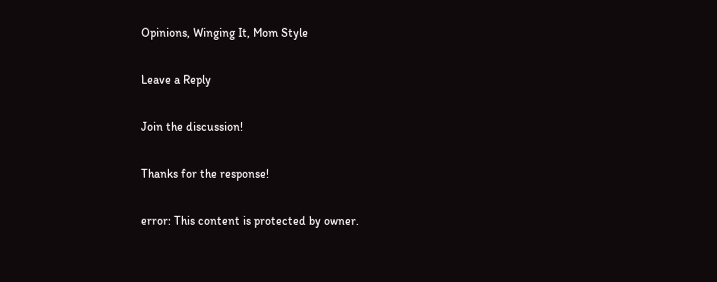Opinions, Winging It, Mom Style

Leave a Reply

Join the discussion!

Thanks for the response!

error: This content is protected by owner.